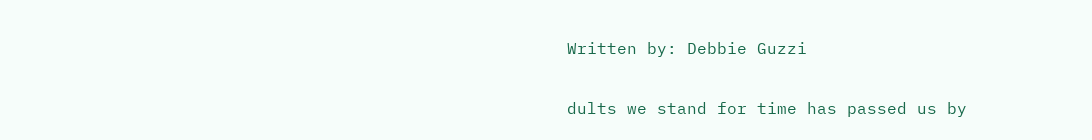Written by: Debbie Guzzi

dults we stand for time has passed us by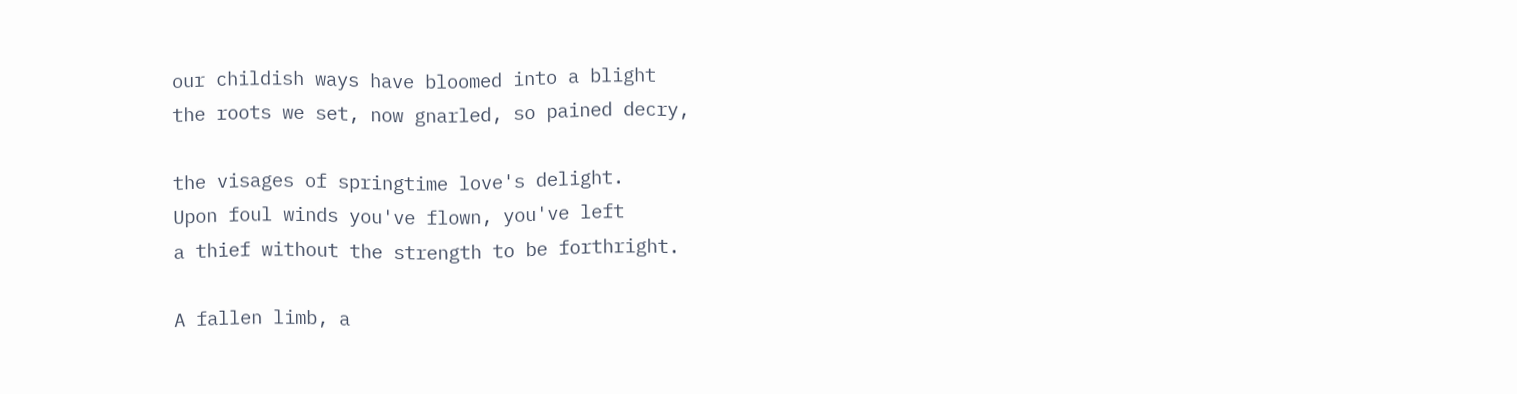our childish ways have bloomed into a blight
the roots we set, now gnarled, so pained decry,

the visages of springtime love's delight.
Upon foul winds you've flown, you've left
a thief without the strength to be forthright.

A fallen limb, a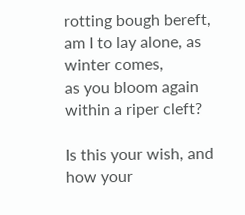rotting bough bereft,
am I to lay alone, as winter comes,
as you bloom again within a riper cleft?

Is this your wish, and how your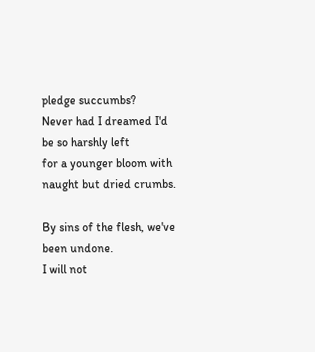pledge succumbs?
Never had I dreamed I'd be so harshly left
for a younger bloom with naught but dried crumbs.

By sins of the flesh, we've been undone.
I will not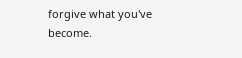forgive what you've become.